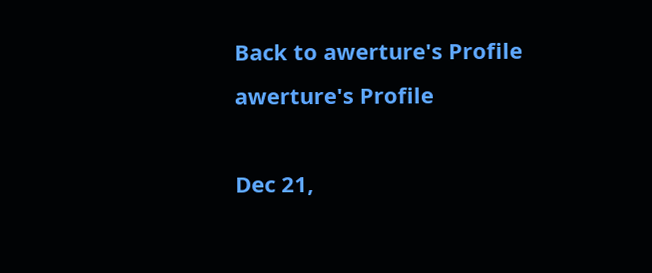Back to awerture's Profile awerture's Profile

Dec 21,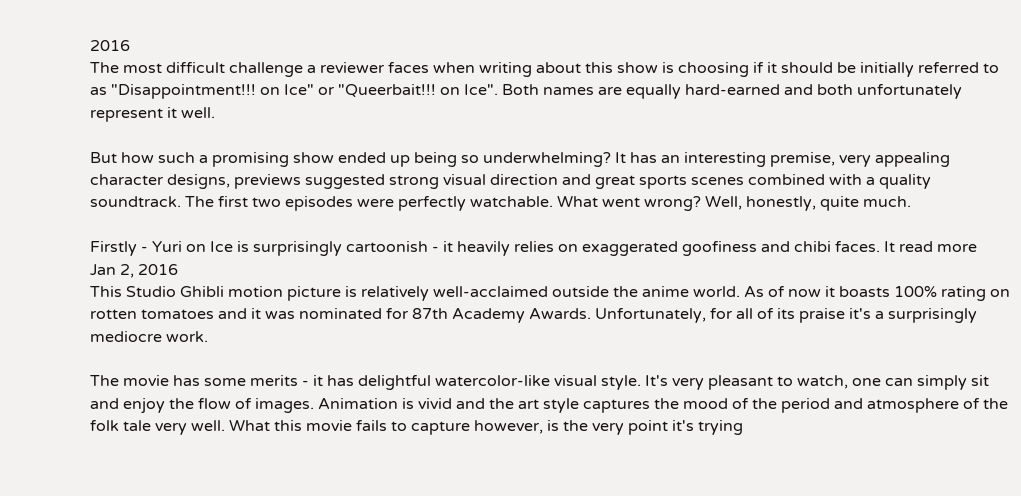2016
The most difficult challenge a reviewer faces when writing about this show is choosing if it should be initially referred to as "Disappointment!!! on Ice" or "Queerbait!!! on Ice". Both names are equally hard-earned and both unfortunately represent it well.

But how such a promising show ended up being so underwhelming? It has an interesting premise, very appealing character designs, previews suggested strong visual direction and great sports scenes combined with a quality soundtrack. The first two episodes were perfectly watchable. What went wrong? Well, honestly, quite much.

Firstly - Yuri on Ice is surprisingly cartoonish - it heavily relies on exaggerated goofiness and chibi faces. It read more
Jan 2, 2016
This Studio Ghibli motion picture is relatively well-acclaimed outside the anime world. As of now it boasts 100% rating on rotten tomatoes and it was nominated for 87th Academy Awards. Unfortunately, for all of its praise it's a surprisingly mediocre work.

The movie has some merits - it has delightful watercolor-like visual style. It's very pleasant to watch, one can simply sit and enjoy the flow of images. Animation is vivid and the art style captures the mood of the period and atmosphere of the folk tale very well. What this movie fails to capture however, is the very point it's trying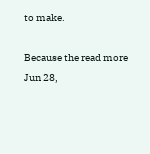to make.

Because the read more
Jun 28,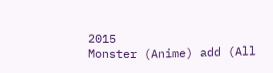2015
Monster (Anime) add (All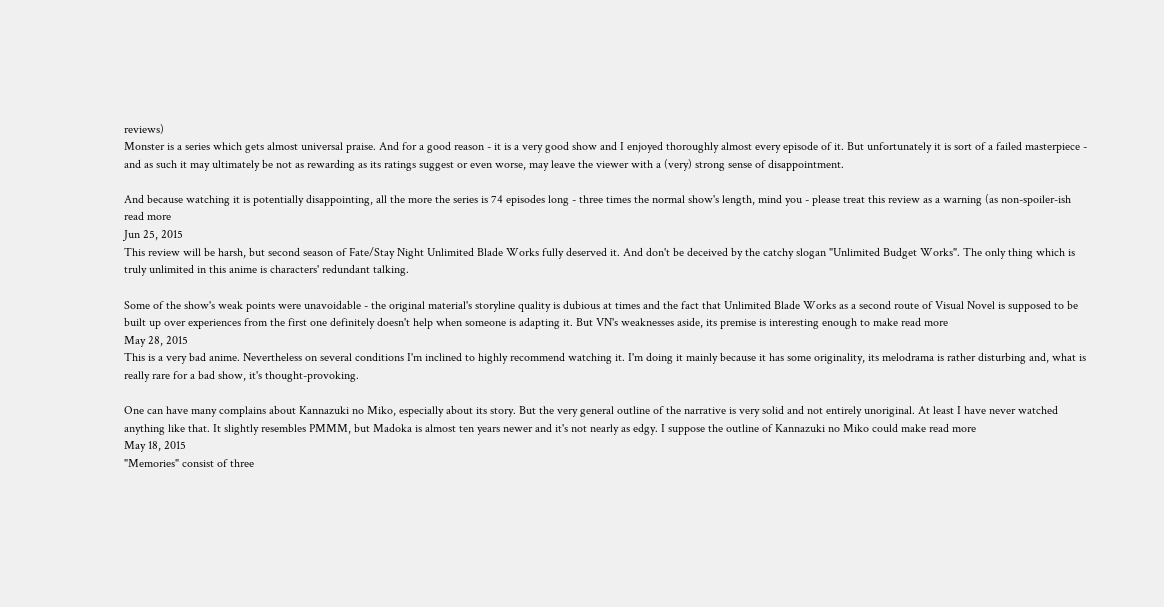reviews)
Monster is a series which gets almost universal praise. And for a good reason - it is a very good show and I enjoyed thoroughly almost every episode of it. But unfortunately it is sort of a failed masterpiece - and as such it may ultimately be not as rewarding as its ratings suggest or even worse, may leave the viewer with a (very) strong sense of disappointment.

And because watching it is potentially disappointing, all the more the series is 74 episodes long - three times the normal show's length, mind you - please treat this review as a warning (as non-spoiler-ish read more
Jun 25, 2015
This review will be harsh, but second season of Fate/Stay Night Unlimited Blade Works fully deserved it. And don't be deceived by the catchy slogan "Unlimited Budget Works". The only thing which is truly unlimited in this anime is characters' redundant talking.

Some of the show's weak points were unavoidable - the original material's storyline quality is dubious at times and the fact that Unlimited Blade Works as a second route of Visual Novel is supposed to be built up over experiences from the first one definitely doesn't help when someone is adapting it. But VN's weaknesses aside, its premise is interesting enough to make read more
May 28, 2015
This is a very bad anime. Nevertheless on several conditions I'm inclined to highly recommend watching it. I'm doing it mainly because it has some originality, its melodrama is rather disturbing and, what is really rare for a bad show, it's thought-provoking.

One can have many complains about Kannazuki no Miko, especially about its story. But the very general outline of the narrative is very solid and not entirely unoriginal. At least I have never watched anything like that. It slightly resembles PMMM, but Madoka is almost ten years newer and it's not nearly as edgy. I suppose the outline of Kannazuki no Miko could make read more
May 18, 2015
"Memories" consist of three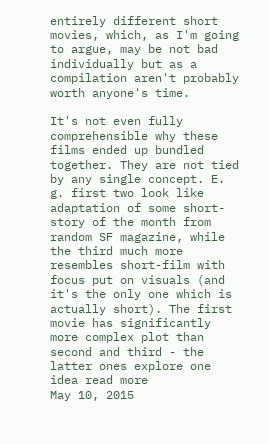entirely different short movies, which, as I'm going to argue, may be not bad individually but as a compilation aren't probably worth anyone's time.

It's not even fully comprehensible why these films ended up bundled together. They are not tied by any single concept. E. g. first two look like adaptation of some short-story of the month from random SF magazine, while the third much more resembles short-film with focus put on visuals (and it's the only one which is actually short). The first movie has significantly more complex plot than second and third - the latter ones explore one idea read more
May 10, 2015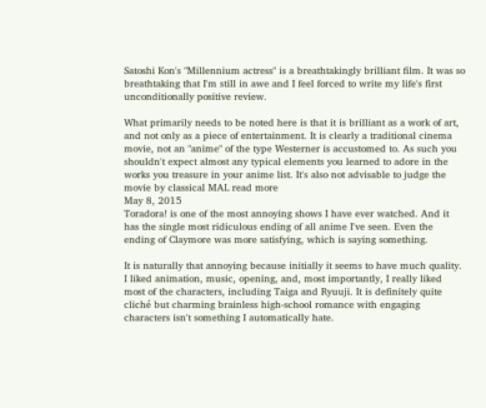Satoshi Kon's "Millennium actress" is a breathtakingly brilliant film. It was so breathtaking that I'm still in awe and I feel forced to write my life's first unconditionally positive review.

What primarily needs to be noted here is that it is brilliant as a work of art, and not only as a piece of entertainment. It is clearly a traditional cinema movie, not an "anime" of the type Westerner is accustomed to. As such you shouldn't expect almost any typical elements you learned to adore in the works you treasure in your anime list. It's also not advisable to judge the movie by classical MAL read more
May 8, 2015
Toradora! is one of the most annoying shows I have ever watched. And it has the single most ridiculous ending of all anime I've seen. Even the ending of Claymore was more satisfying, which is saying something.

It is naturally that annoying because initially it seems to have much quality. I liked animation, music, opening, and, most importantly, I really liked most of the characters, including Taiga and Ryuuji. It is definitely quite cliché but charming brainless high-school romance with engaging characters isn't something I automatically hate.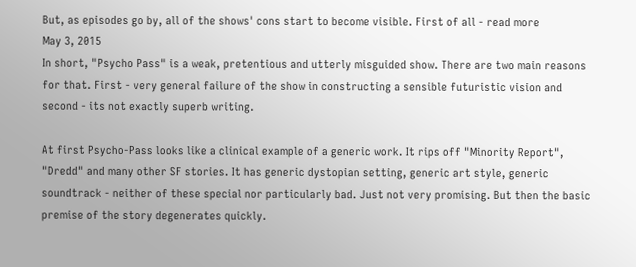But, as episodes go by, all of the shows' cons start to become visible. First of all - read more
May 3, 2015
In short, "Psycho Pass" is a weak, pretentious and utterly misguided show. There are two main reasons for that. First - very general failure of the show in constructing a sensible futuristic vision and second - its not exactly superb writing.

At first Psycho-Pass looks like a clinical example of a generic work. It rips off "Minority Report", "Dredd" and many other SF stories. It has generic dystopian setting, generic art style, generic soundtrack - neither of these special nor particularly bad. Just not very promising. But then the basic premise of the story degenerates quickly.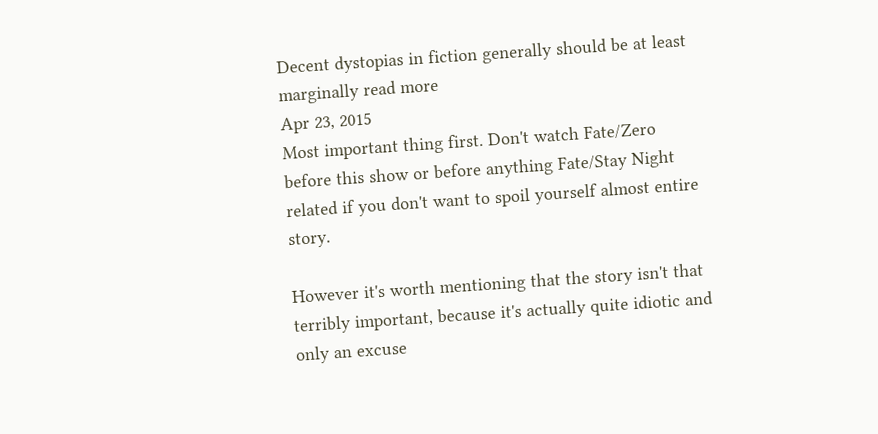Decent dystopias in fiction generally should be at least marginally read more
Apr 23, 2015
Most important thing first. Don't watch Fate/Zero before this show or before anything Fate/Stay Night related if you don't want to spoil yourself almost entire story.

However it's worth mentioning that the story isn't that terribly important, because it's actually quite idiotic and only an excuse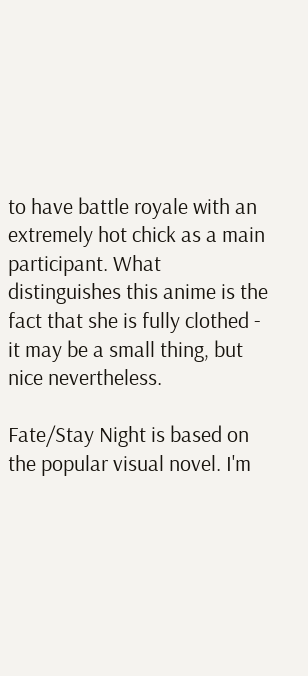to have battle royale with an extremely hot chick as a main participant. What distinguishes this anime is the fact that she is fully clothed - it may be a small thing, but nice nevertheless.

Fate/Stay Night is based on the popular visual novel. I'm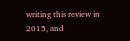writing this review in 2015, and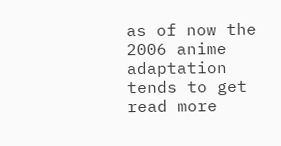as of now the 2006 anime adaptation tends to get read more